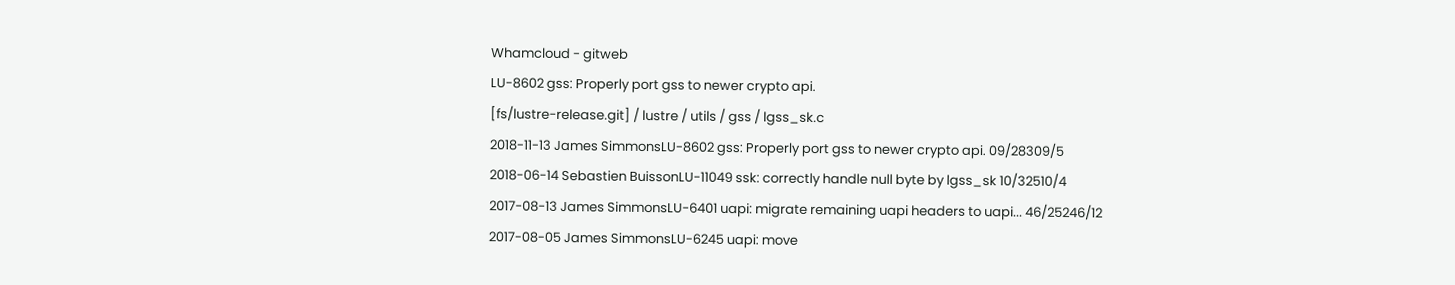Whamcloud - gitweb
LU-8602 gss: Properly port gss to newer crypto api.
[fs/lustre-release.git] / lustre / utils / gss / lgss_sk.c
2018-11-13 James SimmonsLU-8602 gss: Properly port gss to newer crypto api. 09/28309/5
2018-06-14 Sebastien BuissonLU-11049 ssk: correctly handle null byte by lgss_sk 10/32510/4
2017-08-13 James SimmonsLU-6401 uapi: migrate remaining uapi headers to uapi... 46/25246/12
2017-08-05 James SimmonsLU-6245 uapi: move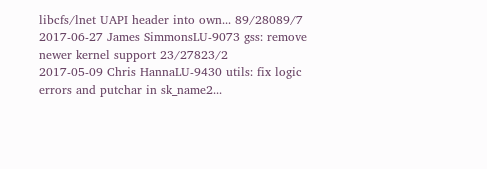libcfs/lnet UAPI header into own... 89/28089/7
2017-06-27 James SimmonsLU-9073 gss: remove newer kernel support 23/27823/2
2017-05-09 Chris HannaLU-9430 utils: fix logic errors and putchar in sk_name2...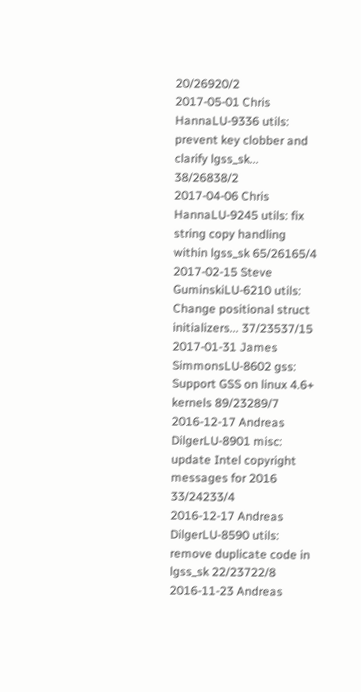20/26920/2
2017-05-01 Chris HannaLU-9336 utils: prevent key clobber and clarify lgss_sk... 38/26838/2
2017-04-06 Chris HannaLU-9245 utils: fix string copy handling within lgss_sk 65/26165/4
2017-02-15 Steve GuminskiLU-6210 utils: Change positional struct initializers... 37/23537/15
2017-01-31 James SimmonsLU-8602 gss: Support GSS on linux 4.6+ kernels 89/23289/7
2016-12-17 Andreas DilgerLU-8901 misc: update Intel copyright messages for 2016 33/24233/4
2016-12-17 Andreas DilgerLU-8590 utils: remove duplicate code in lgss_sk 22/23722/8
2016-11-23 Andreas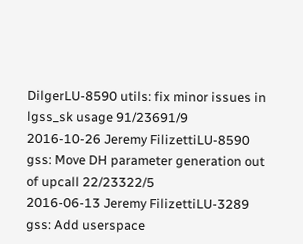DilgerLU-8590 utils: fix minor issues in lgss_sk usage 91/23691/9
2016-10-26 Jeremy FilizettiLU-8590 gss: Move DH parameter generation out of upcall 22/23322/5
2016-06-13 Jeremy FilizettiLU-3289 gss: Add userspace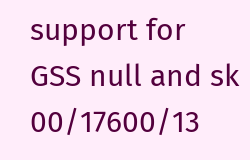support for GSS null and sk 00/17600/13